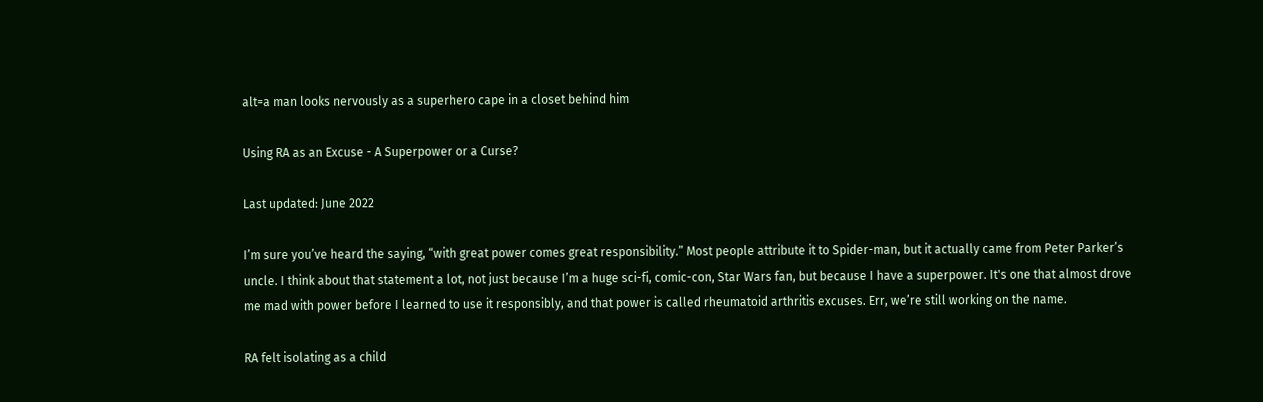alt=a man looks nervously as a superhero cape in a closet behind him

Using RA as an Excuse - A Superpower or a Curse?

Last updated: June 2022

I’m sure you’ve heard the saying, “with great power comes great responsibility.” Most people attribute it to Spider-man, but it actually came from Peter Parker’s uncle. I think about that statement a lot, not just because I’m a huge sci-fi, comic-con, Star Wars fan, but because I have a superpower. It's one that almost drove me mad with power before I learned to use it responsibly, and that power is called rheumatoid arthritis excuses. Err, we’re still working on the name.

RA felt isolating as a child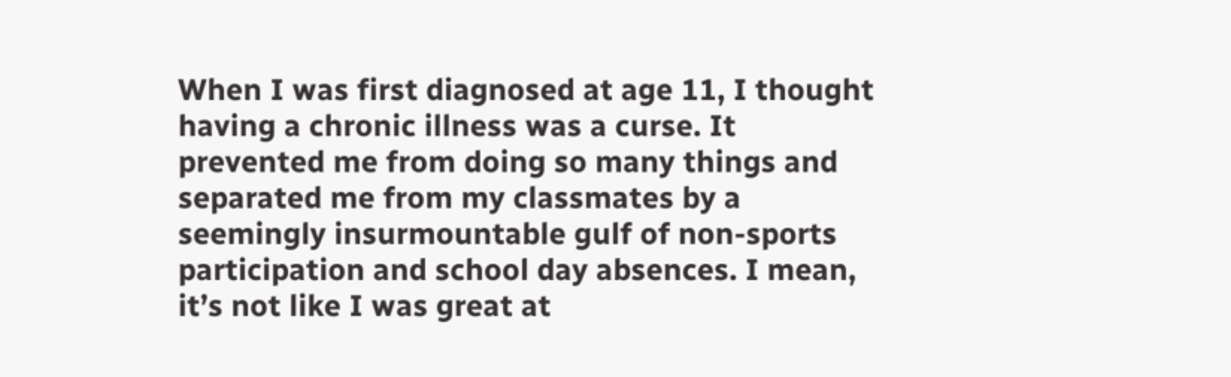When I was first diagnosed at age 11, I thought having a chronic illness was a curse. It prevented me from doing so many things and separated me from my classmates by a seemingly insurmountable gulf of non-sports participation and school day absences. I mean, it’s not like I was great at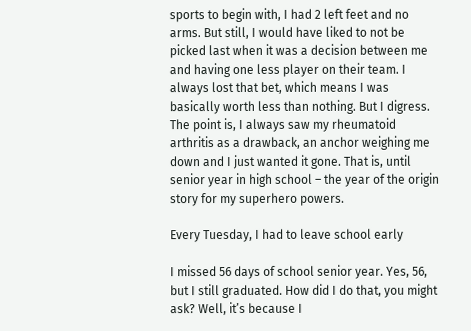sports to begin with, I had 2 left feet and no arms. But still, I would have liked to not be picked last when it was a decision between me and having one less player on their team. I always lost that bet, which means I was basically worth less than nothing. But I digress. The point is, I always saw my rheumatoid arthritis as a drawback, an anchor weighing me down and I just wanted it gone. That is, until senior year in high school – the year of the origin story for my superhero powers.

Every Tuesday, I had to leave school early

I missed 56 days of school senior year. Yes, 56, but I still graduated. How did I do that, you might ask? Well, it’s because I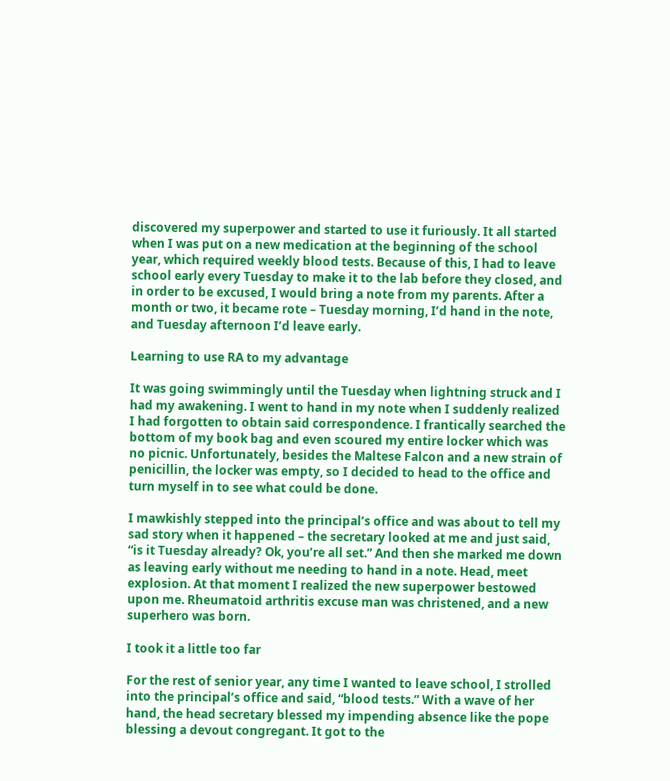discovered my superpower and started to use it furiously. It all started when I was put on a new medication at the beginning of the school year, which required weekly blood tests. Because of this, I had to leave school early every Tuesday to make it to the lab before they closed, and in order to be excused, I would bring a note from my parents. After a month or two, it became rote – Tuesday morning, I’d hand in the note, and Tuesday afternoon I’d leave early.

Learning to use RA to my advantage

It was going swimmingly until the Tuesday when lightning struck and I had my awakening. I went to hand in my note when I suddenly realized I had forgotten to obtain said correspondence. I frantically searched the bottom of my book bag and even scoured my entire locker which was no picnic. Unfortunately, besides the Maltese Falcon and a new strain of penicillin, the locker was empty, so I decided to head to the office and turn myself in to see what could be done.

I mawkishly stepped into the principal’s office and was about to tell my sad story when it happened – the secretary looked at me and just said, “is it Tuesday already? Ok, you’re all set.” And then she marked me down as leaving early without me needing to hand in a note. Head, meet explosion. At that moment I realized the new superpower bestowed upon me. Rheumatoid arthritis excuse man was christened, and a new superhero was born.

I took it a little too far

For the rest of senior year, any time I wanted to leave school, I strolled into the principal’s office and said, “blood tests.” With a wave of her hand, the head secretary blessed my impending absence like the pope blessing a devout congregant. It got to the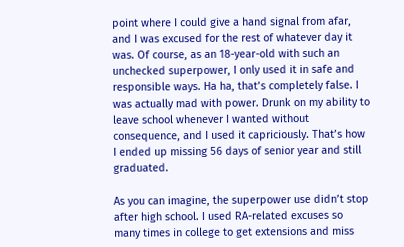point where I could give a hand signal from afar, and I was excused for the rest of whatever day it was. Of course, as an 18-year-old with such an unchecked superpower, I only used it in safe and responsible ways. Ha ha, that’s completely false. I was actually mad with power. Drunk on my ability to leave school whenever I wanted without consequence, and I used it capriciously. That’s how I ended up missing 56 days of senior year and still graduated.

As you can imagine, the superpower use didn’t stop after high school. I used RA-related excuses so many times in college to get extensions and miss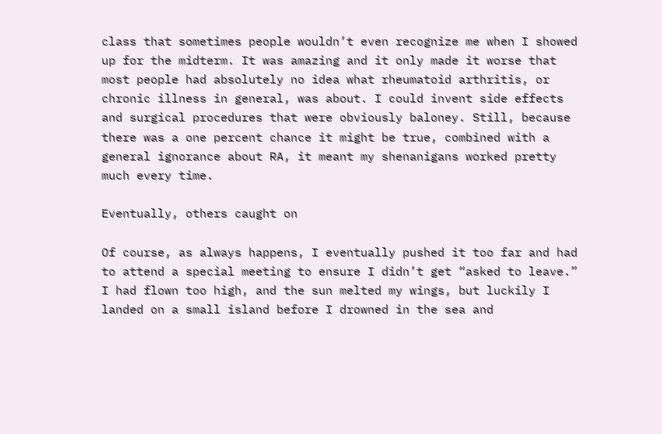class that sometimes people wouldn’t even recognize me when I showed up for the midterm. It was amazing and it only made it worse that most people had absolutely no idea what rheumatoid arthritis, or chronic illness in general, was about. I could invent side effects and surgical procedures that were obviously baloney. Still, because there was a one percent chance it might be true, combined with a general ignorance about RA, it meant my shenanigans worked pretty much every time.

Eventually, others caught on

Of course, as always happens, I eventually pushed it too far and had to attend a special meeting to ensure I didn’t get “asked to leave.” I had flown too high, and the sun melted my wings, but luckily I landed on a small island before I drowned in the sea and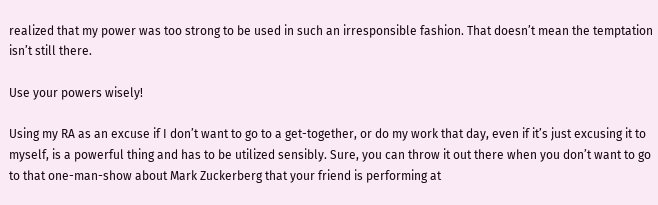realized that my power was too strong to be used in such an irresponsible fashion. That doesn’t mean the temptation isn’t still there.

Use your powers wisely!

Using my RA as an excuse if I don’t want to go to a get-together, or do my work that day, even if it’s just excusing it to myself, is a powerful thing and has to be utilized sensibly. Sure, you can throw it out there when you don’t want to go to that one-man-show about Mark Zuckerberg that your friend is performing at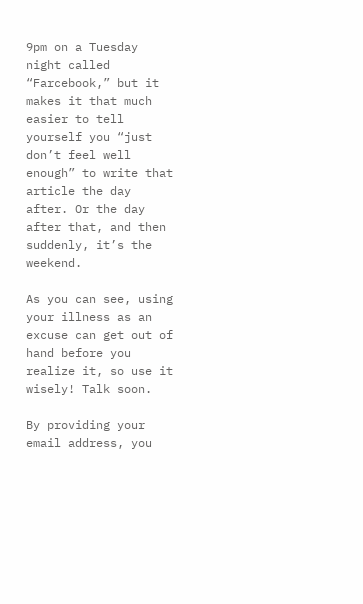9pm on a Tuesday night called “Farcebook,” but it makes it that much easier to tell yourself you “just don’t feel well enough” to write that article the day after. Or the day after that, and then suddenly, it’s the weekend.

As you can see, using your illness as an excuse can get out of hand before you realize it, so use it wisely! Talk soon.

By providing your email address, you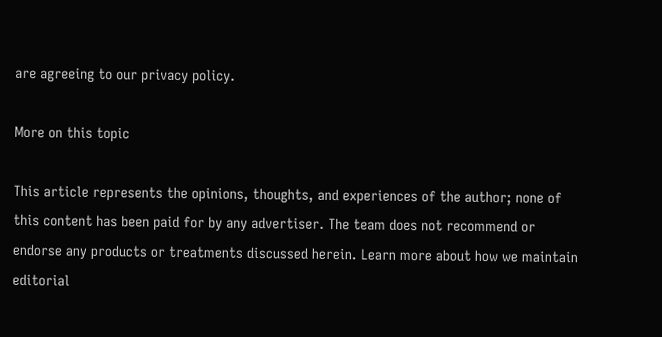are agreeing to our privacy policy.

More on this topic

This article represents the opinions, thoughts, and experiences of the author; none of this content has been paid for by any advertiser. The team does not recommend or endorse any products or treatments discussed herein. Learn more about how we maintain editorial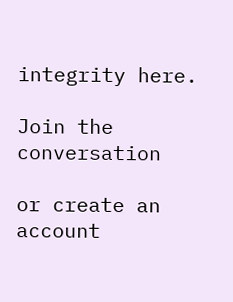integrity here.

Join the conversation

or create an account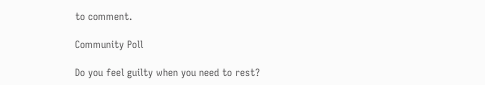to comment.

Community Poll

Do you feel guilty when you need to rest?